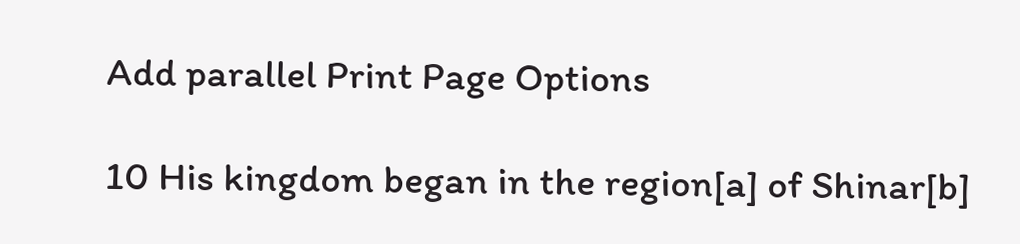Add parallel Print Page Options

10 His kingdom began in the region[a] of Shinar[b]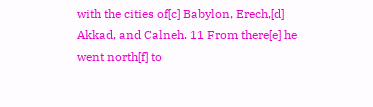with the cities of[c] Babylon, Erech,[d] Akkad, and Calneh. 11 From there[e] he went north[f] to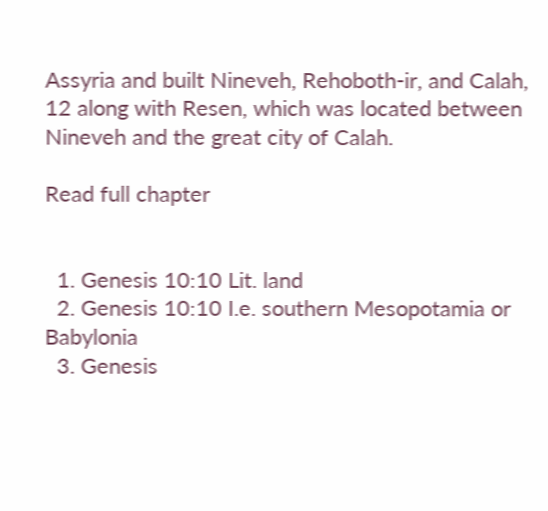Assyria and built Nineveh, Rehoboth-ir, and Calah, 12 along with Resen, which was located between Nineveh and the great city of Calah.

Read full chapter


  1. Genesis 10:10 Lit. land
  2. Genesis 10:10 I.e. southern Mesopotamia or Babylonia
  3. Genesis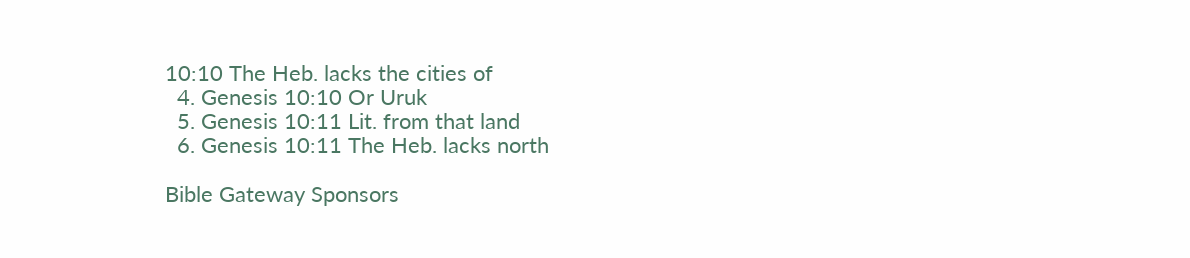10:10 The Heb. lacks the cities of
  4. Genesis 10:10 Or Uruk
  5. Genesis 10:11 Lit. from that land
  6. Genesis 10:11 The Heb. lacks north

Bible Gateway Sponsors